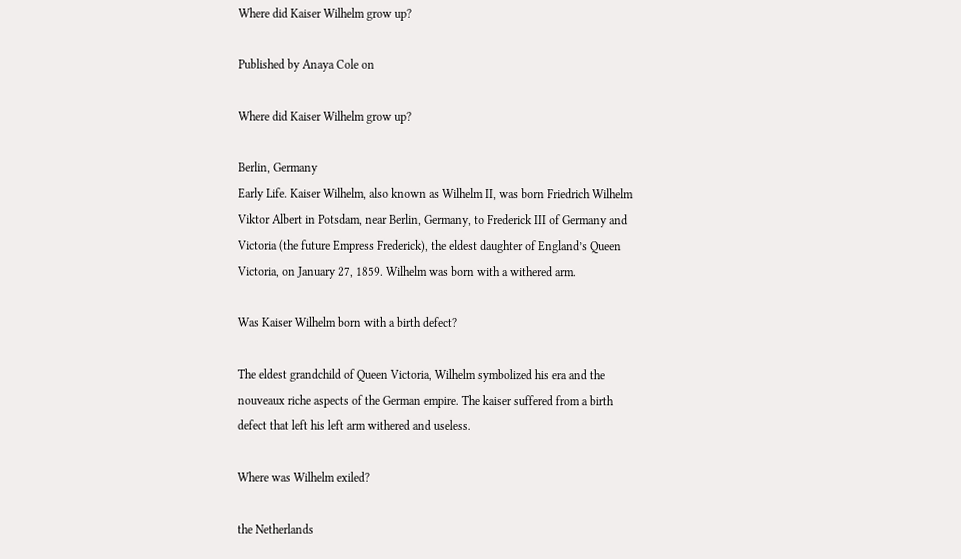Where did Kaiser Wilhelm grow up?

Published by Anaya Cole on

Where did Kaiser Wilhelm grow up?

Berlin, Germany
Early Life. Kaiser Wilhelm, also known as Wilhelm II, was born Friedrich Wilhelm Viktor Albert in Potsdam, near Berlin, Germany, to Frederick III of Germany and Victoria (the future Empress Frederick), the eldest daughter of England’s Queen Victoria, on January 27, 1859. Wilhelm was born with a withered arm.

Was Kaiser Wilhelm born with a birth defect?

The eldest grandchild of Queen Victoria, Wilhelm symbolized his era and the nouveaux riche aspects of the German empire. The kaiser suffered from a birth defect that left his left arm withered and useless.

Where was Wilhelm exiled?

the Netherlands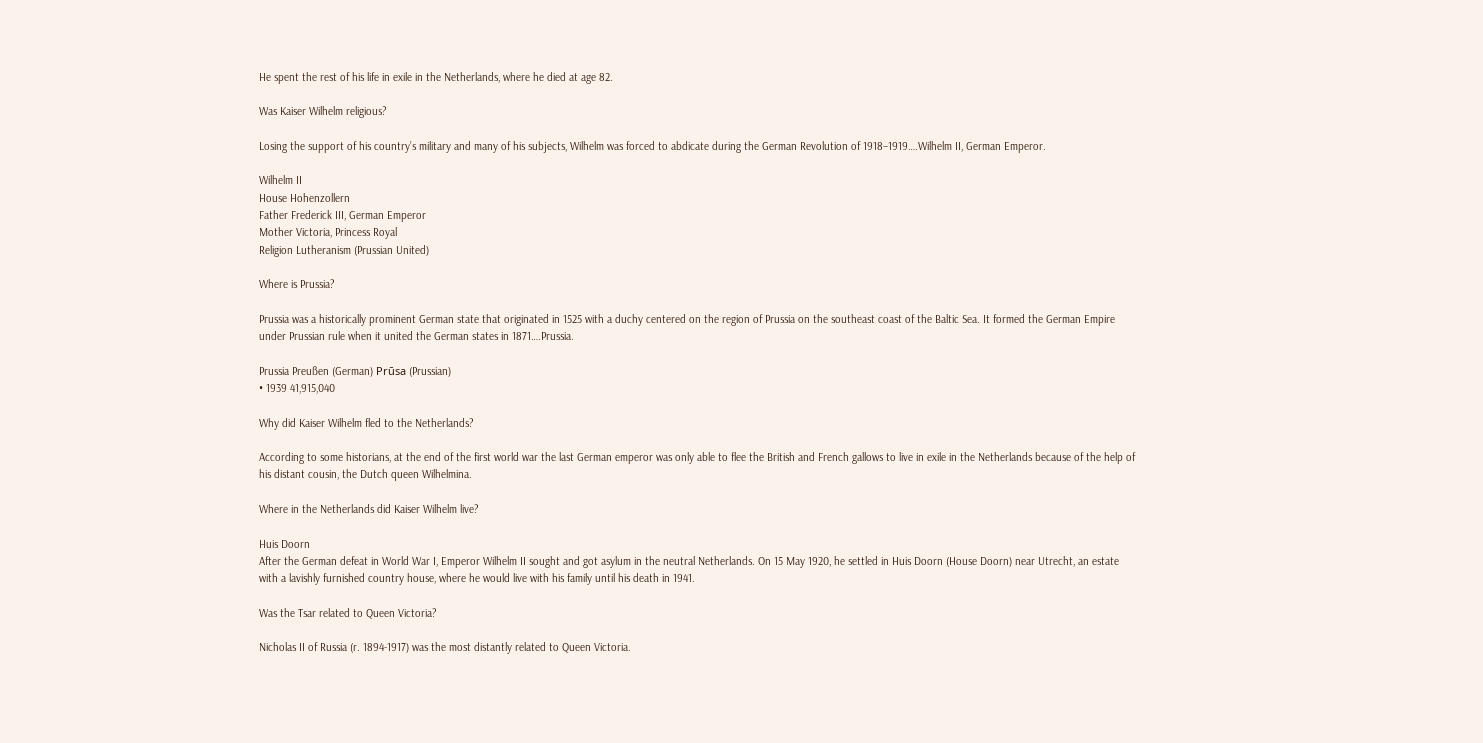He spent the rest of his life in exile in the Netherlands, where he died at age 82.

Was Kaiser Wilhelm religious?

Losing the support of his country’s military and many of his subjects, Wilhelm was forced to abdicate during the German Revolution of 1918–1919….Wilhelm II, German Emperor.

Wilhelm II
House Hohenzollern
Father Frederick III, German Emperor
Mother Victoria, Princess Royal
Religion Lutheranism (Prussian United)

Where is Prussia?

Prussia was a historically prominent German state that originated in 1525 with a duchy centered on the region of Prussia on the southeast coast of the Baltic Sea. It formed the German Empire under Prussian rule when it united the German states in 1871….Prussia.

Prussia Preußen (German) Prūsa (Prussian)
• 1939 41,915,040

Why did Kaiser Wilhelm fled to the Netherlands?

According to some historians, at the end of the first world war the last German emperor was only able to flee the British and French gallows to live in exile in the Netherlands because of the help of his distant cousin, the Dutch queen Wilhelmina.

Where in the Netherlands did Kaiser Wilhelm live?

Huis Doorn
After the German defeat in World War I, Emperor Wilhelm II sought and got asylum in the neutral Netherlands. On 15 May 1920, he settled in Huis Doorn (House Doorn) near Utrecht, an estate with a lavishly furnished country house, where he would live with his family until his death in 1941.

Was the Tsar related to Queen Victoria?

Nicholas II of Russia (r. 1894-1917) was the most distantly related to Queen Victoria.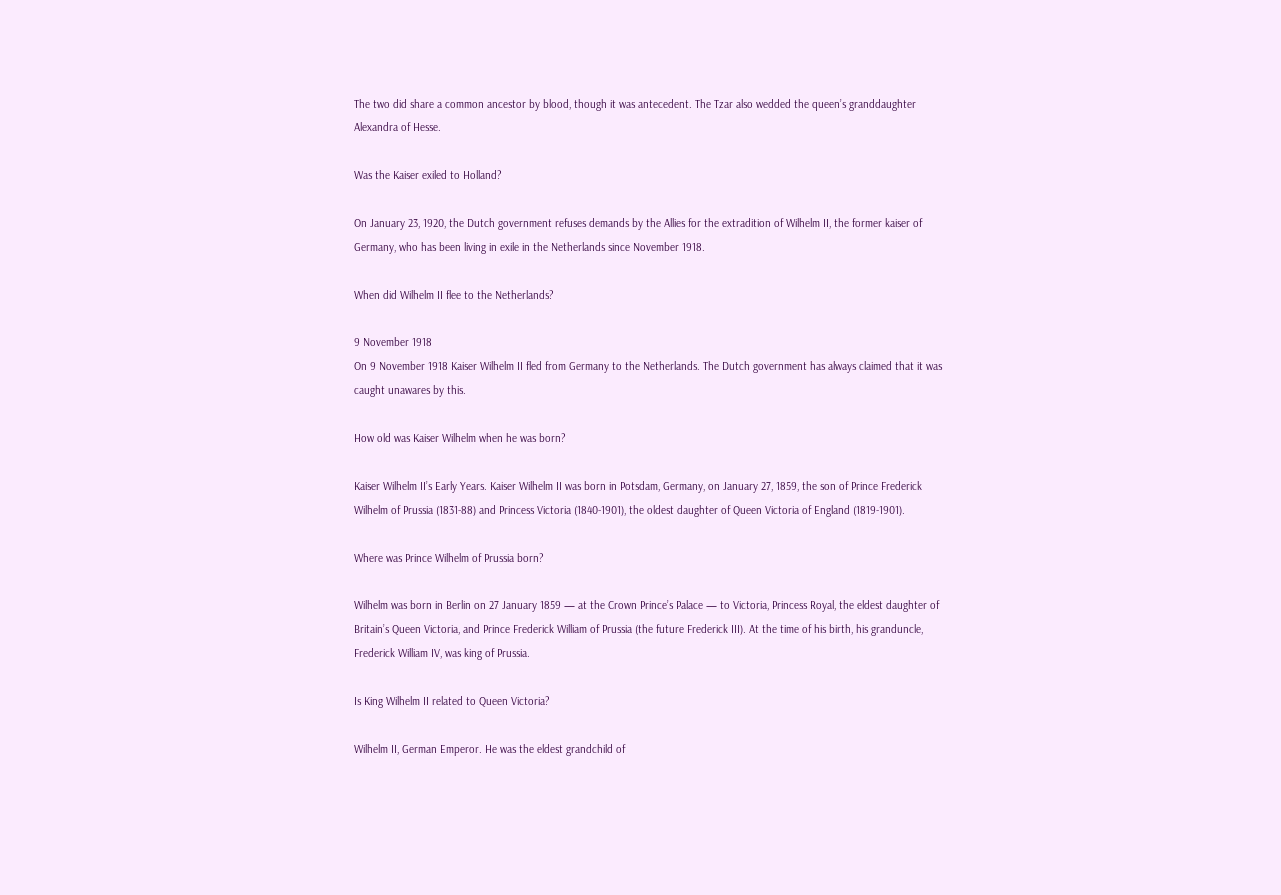The two did share a common ancestor by blood, though it was antecedent. The Tzar also wedded the queen’s granddaughter Alexandra of Hesse.

Was the Kaiser exiled to Holland?

On January 23, 1920, the Dutch government refuses demands by the Allies for the extradition of Wilhelm II, the former kaiser of Germany, who has been living in exile in the Netherlands since November 1918.

When did Wilhelm II flee to the Netherlands?

9 November 1918
On 9 November 1918 Kaiser Wilhelm II fled from Germany to the Netherlands. The Dutch government has always claimed that it was caught unawares by this.

How old was Kaiser Wilhelm when he was born?

Kaiser Wilhelm II’s Early Years. Kaiser Wilhelm II was born in Potsdam, Germany, on January 27, 1859, the son of Prince Frederick Wilhelm of Prussia (1831-88) and Princess Victoria (1840-1901), the oldest daughter of Queen Victoria of England (1819-1901).

Where was Prince Wilhelm of Prussia born?

Wilhelm was born in Berlin on 27 January 1859 — at the Crown Prince’s Palace — to Victoria, Princess Royal, the eldest daughter of Britain’s Queen Victoria, and Prince Frederick William of Prussia (the future Frederick III). At the time of his birth, his granduncle, Frederick William IV, was king of Prussia.

Is King Wilhelm II related to Queen Victoria?

Wilhelm II, German Emperor. He was the eldest grandchild of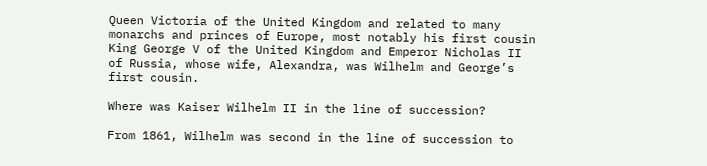Queen Victoria of the United Kingdom and related to many monarchs and princes of Europe, most notably his first cousin King George V of the United Kingdom and Emperor Nicholas II of Russia, whose wife, Alexandra, was Wilhelm and George’s first cousin.

Where was Kaiser Wilhelm II in the line of succession?

From 1861, Wilhelm was second in the line of succession to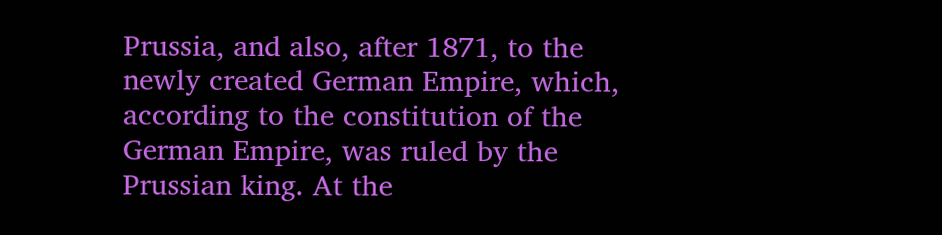Prussia, and also, after 1871, to the newly created German Empire, which, according to the constitution of the German Empire, was ruled by the Prussian king. At the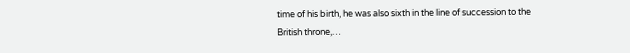time of his birth, he was also sixth in the line of succession to the British throne,…